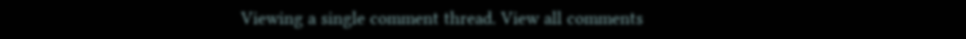Viewing a single comment thread. View all comments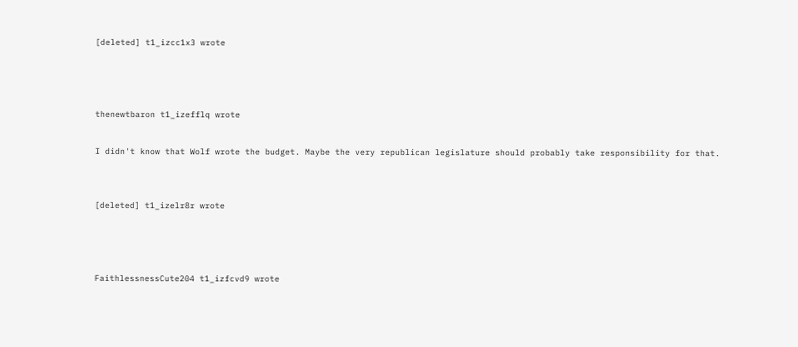[deleted] t1_izcc1x3 wrote



thenewtbaron t1_izefflq wrote

I didn't know that Wolf wrote the budget. Maybe the very republican legislature should probably take responsibility for that.


[deleted] t1_izelr8r wrote



FaithlessnessCute204 t1_izfcvd9 wrote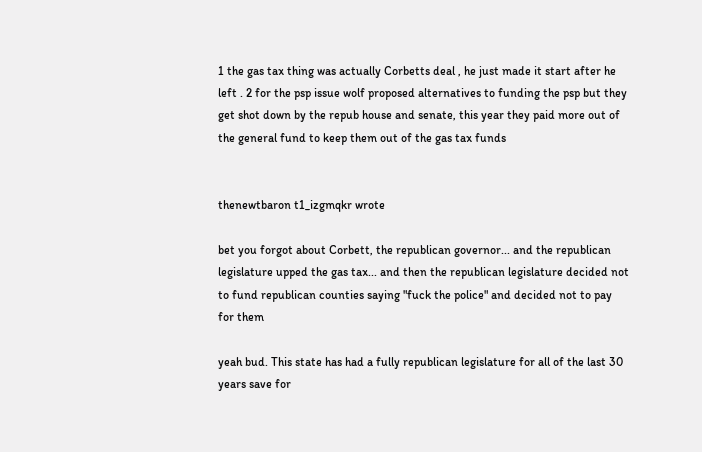1 the gas tax thing was actually Corbetts deal , he just made it start after he left . 2 for the psp issue wolf proposed alternatives to funding the psp but they get shot down by the repub house and senate, this year they paid more out of the general fund to keep them out of the gas tax funds


thenewtbaron t1_izgmqkr wrote

bet you forgot about Corbett, the republican governor... and the republican legislature upped the gas tax... and then the republican legislature decided not to fund republican counties saying "fuck the police" and decided not to pay for them

yeah bud. This state has had a fully republican legislature for all of the last 30 years save for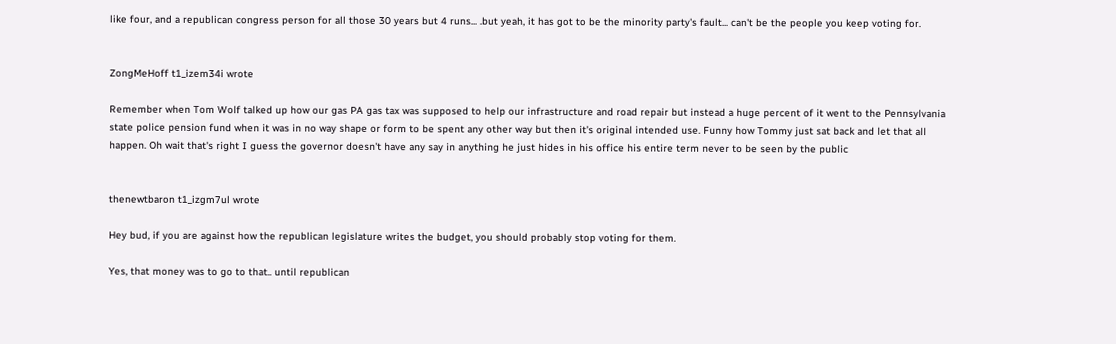like four, and a republican congress person for all those 30 years but 4 runs... .but yeah, it has got to be the minority party's fault... can't be the people you keep voting for.


ZongMeHoff t1_izem34i wrote

Remember when Tom Wolf talked up how our gas PA gas tax was supposed to help our infrastructure and road repair but instead a huge percent of it went to the Pennsylvania state police pension fund when it was in no way shape or form to be spent any other way but then it's original intended use. Funny how Tommy just sat back and let that all happen. Oh wait that's right I guess the governor doesn't have any say in anything he just hides in his office his entire term never to be seen by the public


thenewtbaron t1_izgm7ul wrote

Hey bud, if you are against how the republican legislature writes the budget, you should probably stop voting for them.

Yes, that money was to go to that.. until republican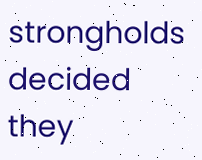strongholds decided they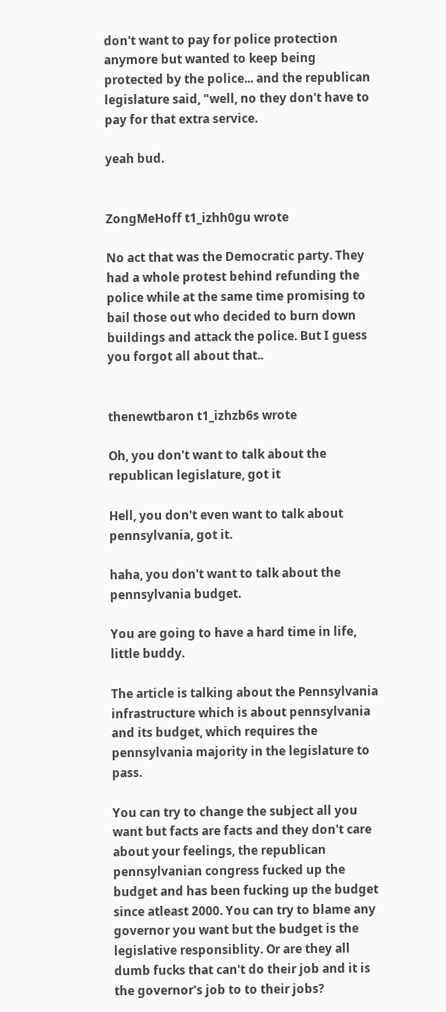don't want to pay for police protection anymore but wanted to keep being protected by the police... and the republican legislature said, "well, no they don't have to pay for that extra service.

yeah bud.


ZongMeHoff t1_izhh0gu wrote

No act that was the Democratic party. They had a whole protest behind refunding the police while at the same time promising to bail those out who decided to burn down buildings and attack the police. But I guess you forgot all about that..


thenewtbaron t1_izhzb6s wrote

Oh, you don't want to talk about the republican legislature, got it

Hell, you don't even want to talk about pennsylvania, got it.

haha, you don't want to talk about the pennsylvania budget.

You are going to have a hard time in life, little buddy.

The article is talking about the Pennsylvania infrastructure which is about pennsylvania and its budget, which requires the pennsylvania majority in the legislature to pass.

You can try to change the subject all you want but facts are facts and they don't care about your feelings, the republican pennsylvanian congress fucked up the budget and has been fucking up the budget since atleast 2000. You can try to blame any governor you want but the budget is the legislative responsiblity. Or are they all dumb fucks that can't do their job and it is the governor's job to to their jobs?